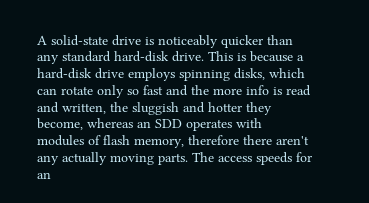A solid-state drive is noticeably quicker than any standard hard-disk drive. This is because a hard-disk drive employs spinning disks, which can rotate only so fast and the more info is read and written, the sluggish and hotter they become, whereas an SDD operates with modules of flash memory, therefore there aren't any actually moving parts. The access speeds for an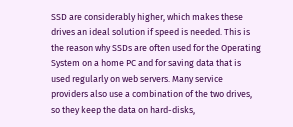SSD are considerably higher, which makes these drives an ideal solution if speed is needed. This is the reason why SSDs are often used for the Operating System on a home PC and for saving data that is used regularly on web servers. Many service providers also use a combination of the two drives, so they keep the data on hard-disks,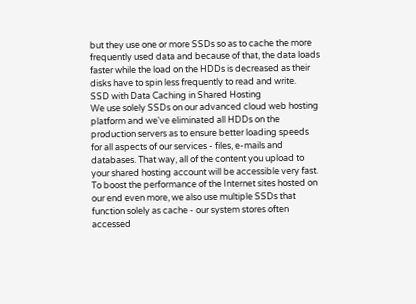but they use one or more SSDs so as to cache the more frequently used data and because of that, the data loads faster while the load on the HDDs is decreased as their disks have to spin less frequently to read and write.
SSD with Data Caching in Shared Hosting
We use solely SSDs on our advanced cloud web hosting platform and we've eliminated all HDDs on the production servers as to ensure better loading speeds for all aspects of our services - files, e-mails and databases. That way, all of the content you upload to your shared hosting account will be accessible very fast. To boost the performance of the Internet sites hosted on our end even more, we also use multiple SSDs that function solely as cache - our system stores often accessed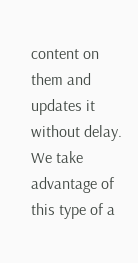content on them and updates it without delay. We take advantage of this type of a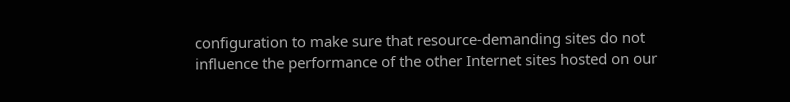configuration to make sure that resource-demanding sites do not influence the performance of the other Internet sites hosted on our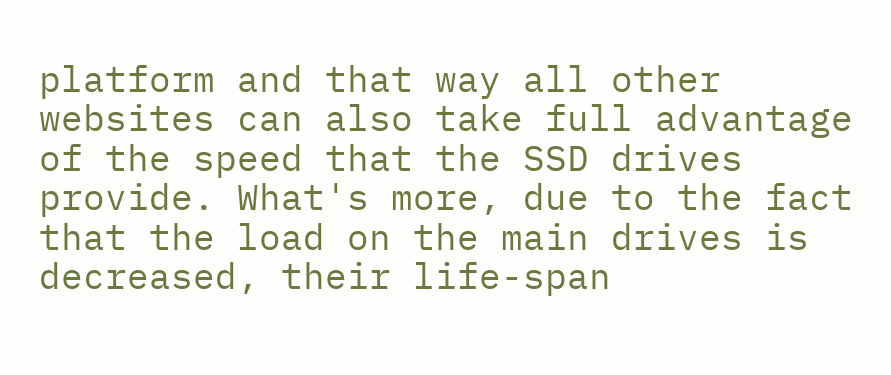platform and that way all other websites can also take full advantage of the speed that the SSD drives provide. What's more, due to the fact that the load on the main drives is decreased, their life-span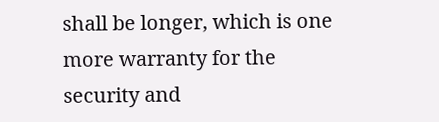shall be longer, which is one more warranty for the security and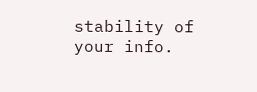stability of your info.